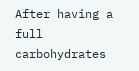After having a full carbohydrates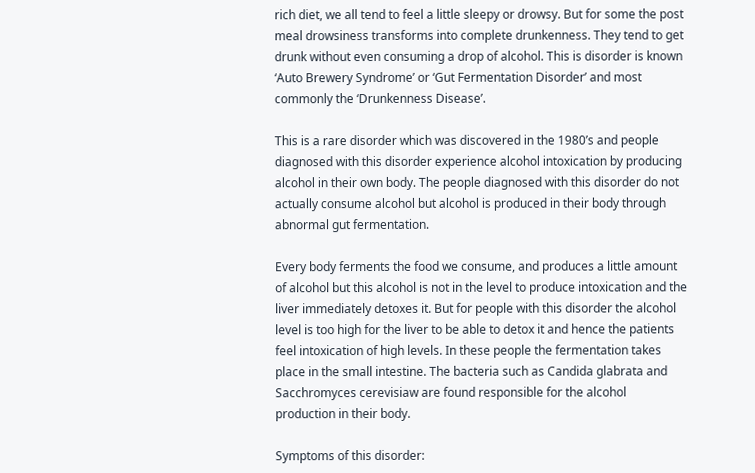rich diet, we all tend to feel a little sleepy or drowsy. But for some the post meal drowsiness transforms into complete drunkenness. They tend to get drunk without even consuming a drop of alcohol. This is disorder is known ‘Auto Brewery Syndrome’ or ‘Gut Fermentation Disorder’ and most commonly the ‘Drunkenness Disease’.

This is a rare disorder which was discovered in the 1980’s and people diagnosed with this disorder experience alcohol intoxication by producing alcohol in their own body. The people diagnosed with this disorder do not actually consume alcohol but alcohol is produced in their body through abnormal gut fermentation.

Every body ferments the food we consume, and produces a little amount of alcohol but this alcohol is not in the level to produce intoxication and the liver immediately detoxes it. But for people with this disorder the alcohol level is too high for the liver to be able to detox it and hence the patients feel intoxication of high levels. In these people the fermentation takes place in the small intestine. The bacteria such as Candida glabrata and Sacchromyces cerevisiaw are found responsible for the alcohol production in their body.

Symptoms of this disorder: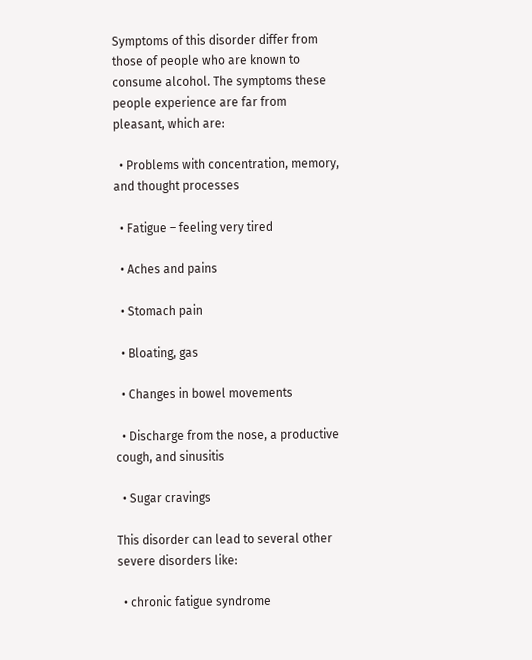Symptoms of this disorder differ from those of people who are known to consume alcohol. The symptoms these people experience are far from pleasant, which are:

  • Problems with concentration, memory, and thought processes

  • Fatigue – feeling very tired

  • Aches and pains

  • Stomach pain

  • Bloating, gas

  • Changes in bowel movements

  • Discharge from the nose, a productive cough, and sinusitis

  • Sugar cravings

This disorder can lead to several other severe disorders like:

  • chronic fatigue syndrome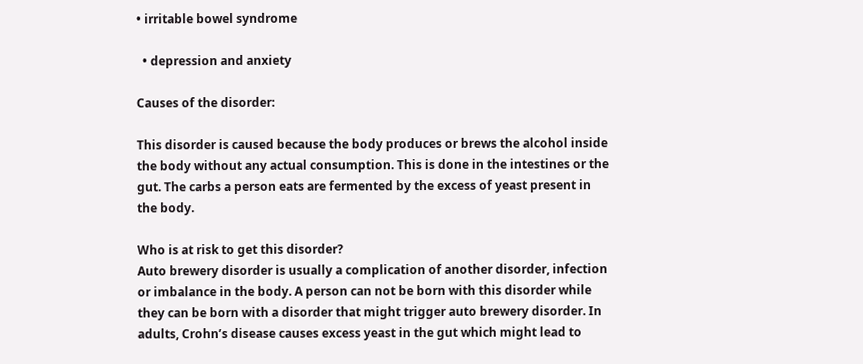• irritable bowel syndrome

  • depression and anxiety

Causes of the disorder:

This disorder is caused because the body produces or brews the alcohol inside the body without any actual consumption. This is done in the intestines or the gut. The carbs a person eats are fermented by the excess of yeast present in the body.

Who is at risk to get this disorder?
Auto brewery disorder is usually a complication of another disorder, infection or imbalance in the body. A person can not be born with this disorder while they can be born with a disorder that might trigger auto brewery disorder. In adults, Crohn’s disease causes excess yeast in the gut which might lead to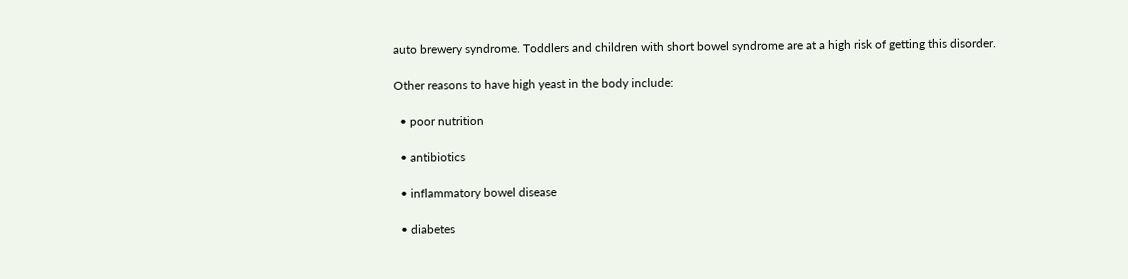auto brewery syndrome. Toddlers and children with short bowel syndrome are at a high risk of getting this disorder.

Other reasons to have high yeast in the body include:

  • poor nutrition

  • antibiotics

  • inflammatory bowel disease

  • diabetes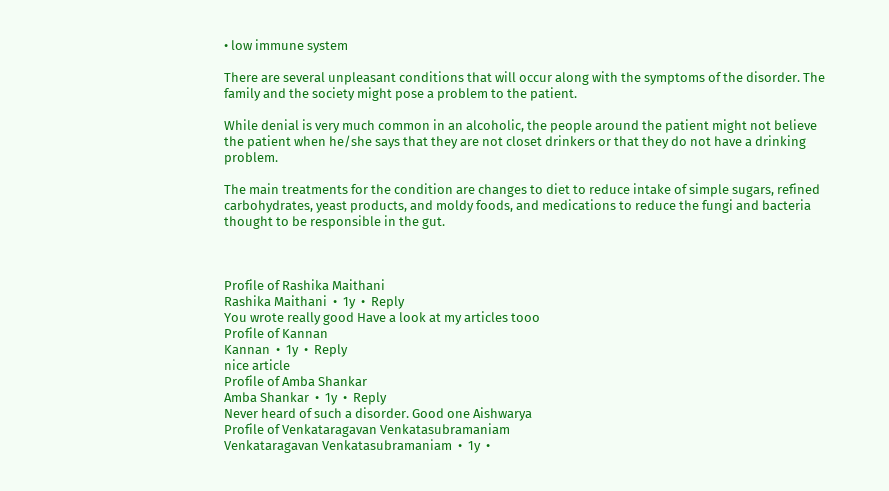• low immune system

There are several unpleasant conditions that will occur along with the symptoms of the disorder. The family and the society might pose a problem to the patient.

While denial is very much common in an alcoholic, the people around the patient might not believe the patient when he/she says that they are not closet drinkers or that they do not have a drinking problem.

The main treatments for the condition are changes to diet to reduce intake of simple sugars, refined carbohydrates, yeast products, and moldy foods, and medications to reduce the fungi and bacteria thought to be responsible in the gut.



Profile of Rashika Maithani
Rashika Maithani  •  1y  •  Reply
You wrote really good Have a look at my articles tooo
Profile of Kannan
Kannan  •  1y  •  Reply
nice article
Profile of Amba Shankar
Amba Shankar  •  1y  •  Reply
Never heard of such a disorder. Good one Aishwarya
Profile of Venkataragavan Venkatasubramaniam
Venkataragavan Venkatasubramaniam  •  1y  •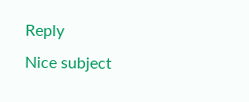Reply
Nice subject